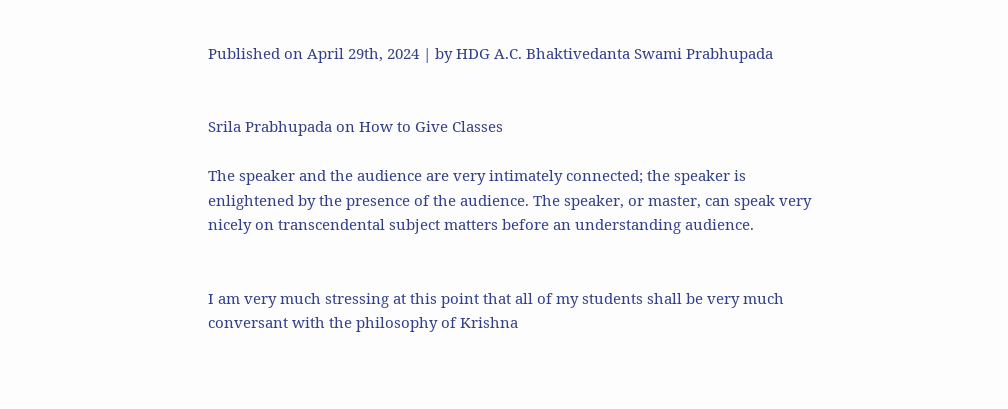Published on April 29th, 2024 | by HDG A.C. Bhaktivedanta Swami Prabhupada


Srila Prabhupada on How to Give Classes

The speaker and the audience are very intimately connected; the speaker is enlightened by the presence of the audience. The speaker, or master, can speak very nicely on transcendental subject matters before an understanding audience.


I am very much stressing at this point that all of my students shall be very much conversant with the philosophy of Krishna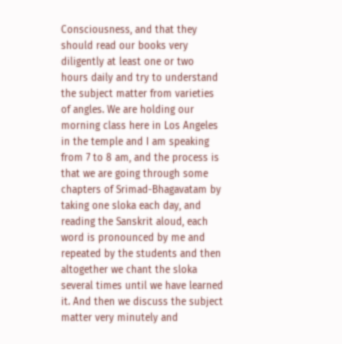Consciousness, and that they should read our books very diligently at least one or two hours daily and try to understand the subject matter from varieties of angles. We are holding our morning class here in Los Angeles in the temple and I am speaking from 7 to 8 am, and the process is that we are going through some chapters of Srimad-Bhagavatam by taking one sloka each day, and reading the Sanskrit aloud, each word is pronounced by me and repeated by the students and then altogether we chant the sloka several times until we have learned it. And then we discuss the subject matter very minutely and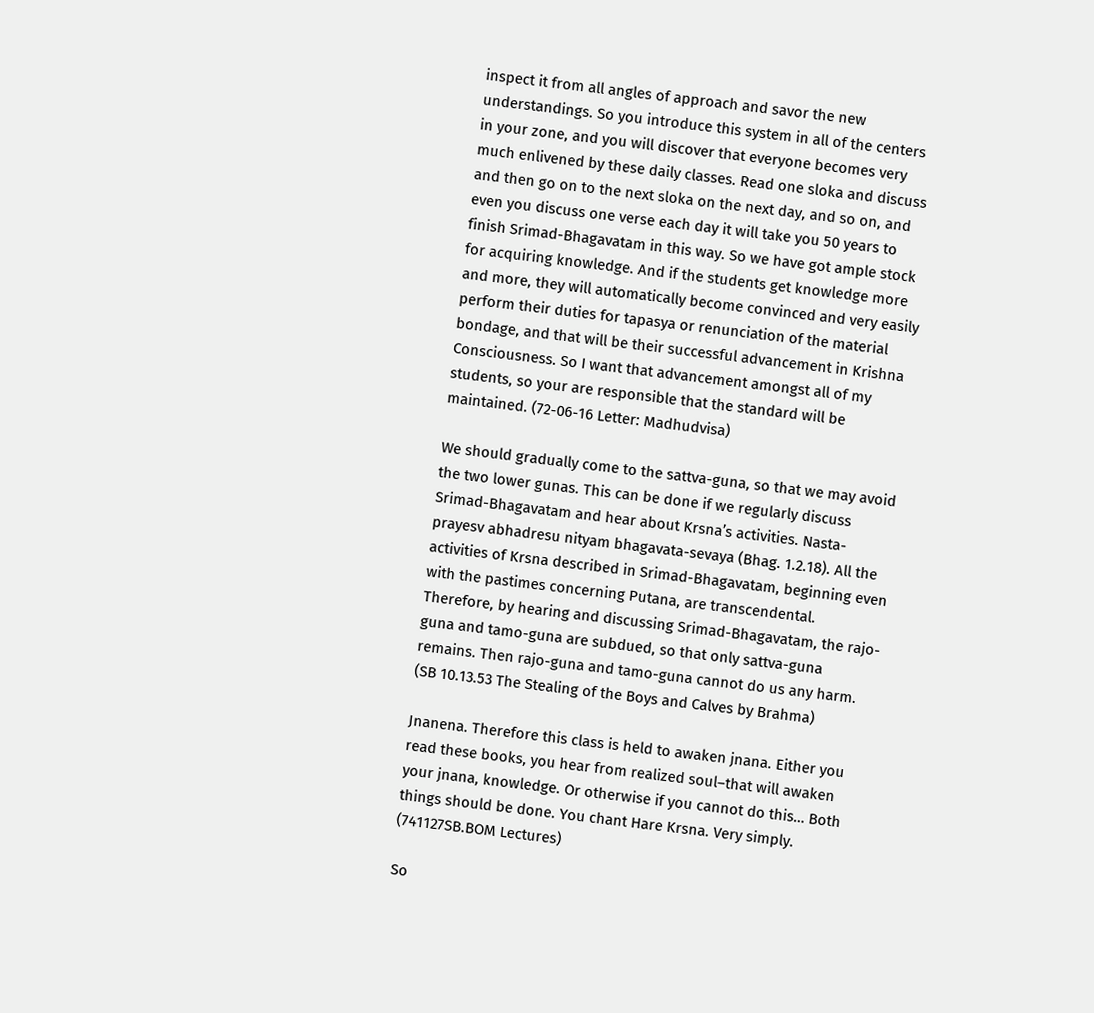inspect it from all angles of approach and savor the new understandings. So you introduce this system in all of the centers in your zone, and you will discover that everyone becomes very much enlivened by these daily classes. Read one sloka and discuss and then go on to the next sloka on the next day, and so on, and even you discuss one verse each day it will take you 50 years to finish Srimad-Bhagavatam in this way. So we have got ample stock for acquiring knowledge. And if the students get knowledge more and more, they will automatically become convinced and very easily perform their duties for tapasya or renunciation of the material bondage, and that will be their successful advancement in Krishna Consciousness. So I want that advancement amongst all of my students, so your are responsible that the standard will be maintained. (72-06-16 Letter: Madhudvisa)

We should gradually come to the sattva-guna, so that we may avoid the two lower gunas. This can be done if we regularly discuss Srimad-Bhagavatam and hear about Krsna’s activities. Nasta-prayesv abhadresu nityam bhagavata-sevaya (Bhag. 1.2.18). All the activities of Krsna described in Srimad-Bhagavatam, beginning even with the pastimes concerning Putana, are transcendental. Therefore, by hearing and discussing Srimad-Bhagavatam, the rajo-guna and tamo-guna are subdued, so that only sattva-guna remains. Then rajo-guna and tamo-guna cannot do us any harm. (SB 10.13.53 The Stealing of the Boys and Calves by Brahma)

Jnanena. Therefore this class is held to awaken jnana. Either you read these books, you hear from realized soul–that will awaken your jnana, knowledge. Or otherwise if you cannot do this… Both things should be done. You chant Hare Krsna. Very simply. (741127SB.BOM Lectures)

So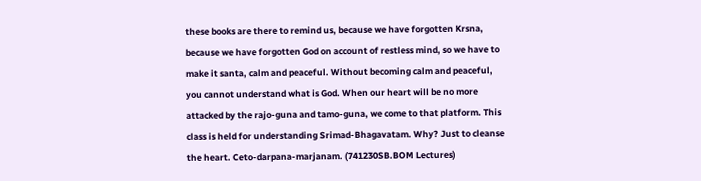these books are there to remind us, because we have forgotten Krsna, because we have forgotten God on account of restless mind, so we have to make it santa, calm and peaceful. Without becoming calm and peaceful, you cannot understand what is God. When our heart will be no more attacked by the rajo-guna and tamo-guna, we come to that platform. This class is held for understanding Srimad-Bhagavatam. Why? Just to cleanse the heart. Ceto-darpana-marjanam. (741230SB.BOM Lectures)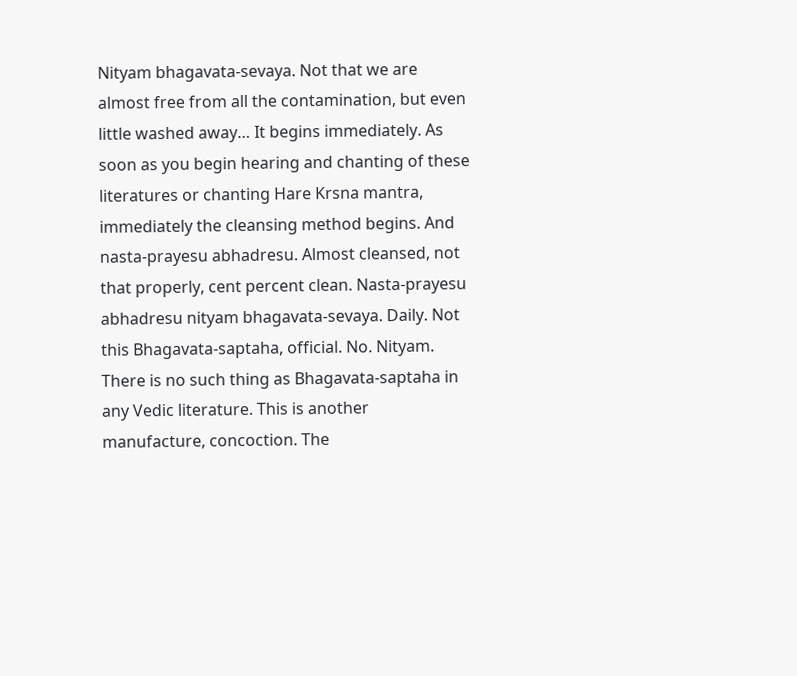Nityam bhagavata-sevaya. Not that we are almost free from all the contamination, but even little washed away… It begins immediately. As soon as you begin hearing and chanting of these literatures or chanting Hare Krsna mantra, immediately the cleansing method begins. And nasta-prayesu abhadresu. Almost cleansed, not that properly, cent percent clean. Nasta-prayesu abhadresu nityam bhagavata-sevaya. Daily. Not this Bhagavata-saptaha, official. No. Nityam. There is no such thing as Bhagavata-saptaha in any Vedic literature. This is another manufacture, concoction. The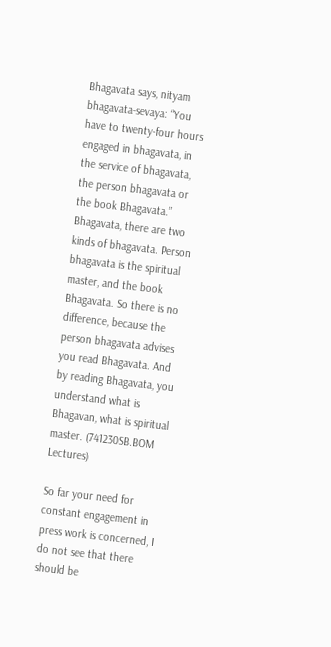Bhagavata says, nityam bhagavata-sevaya: “You have to twenty-four hours engaged in bhagavata, in the service of bhagavata, the person bhagavata or the book Bhagavata.” Bhagavata, there are two kinds of bhagavata. Person bhagavata is the spiritual master, and the book Bhagavata. So there is no difference, because the person bhagavata advises you read Bhagavata. And by reading Bhagavata, you understand what is Bhagavan, what is spiritual master. (741230SB.BOM Lectures)

So far your need for constant engagement in press work is concerned, I do not see that there should be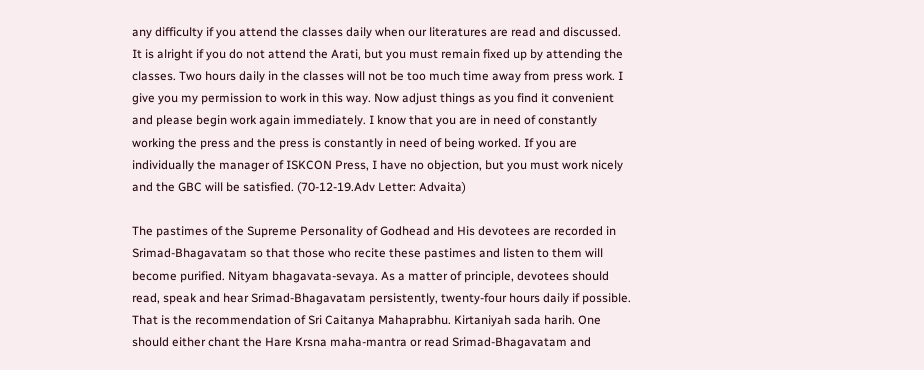any difficulty if you attend the classes daily when our literatures are read and discussed. It is alright if you do not attend the Arati, but you must remain fixed up by attending the classes. Two hours daily in the classes will not be too much time away from press work. I give you my permission to work in this way. Now adjust things as you find it convenient and please begin work again immediately. I know that you are in need of constantly working the press and the press is constantly in need of being worked. If you are individually the manager of ISKCON Press, I have no objection, but you must work nicely and the GBC will be satisfied. (70-12-19.Adv Letter: Advaita)

The pastimes of the Supreme Personality of Godhead and His devotees are recorded in Srimad-Bhagavatam so that those who recite these pastimes and listen to them will become purified. Nityam bhagavata-sevaya. As a matter of principle, devotees should read, speak and hear Srimad-Bhagavatam persistently, twenty-four hours daily if possible. That is the recommendation of Sri Caitanya Mahaprabhu. Kirtaniyah sada harih. One should either chant the Hare Krsna maha-mantra or read Srimad-Bhagavatam and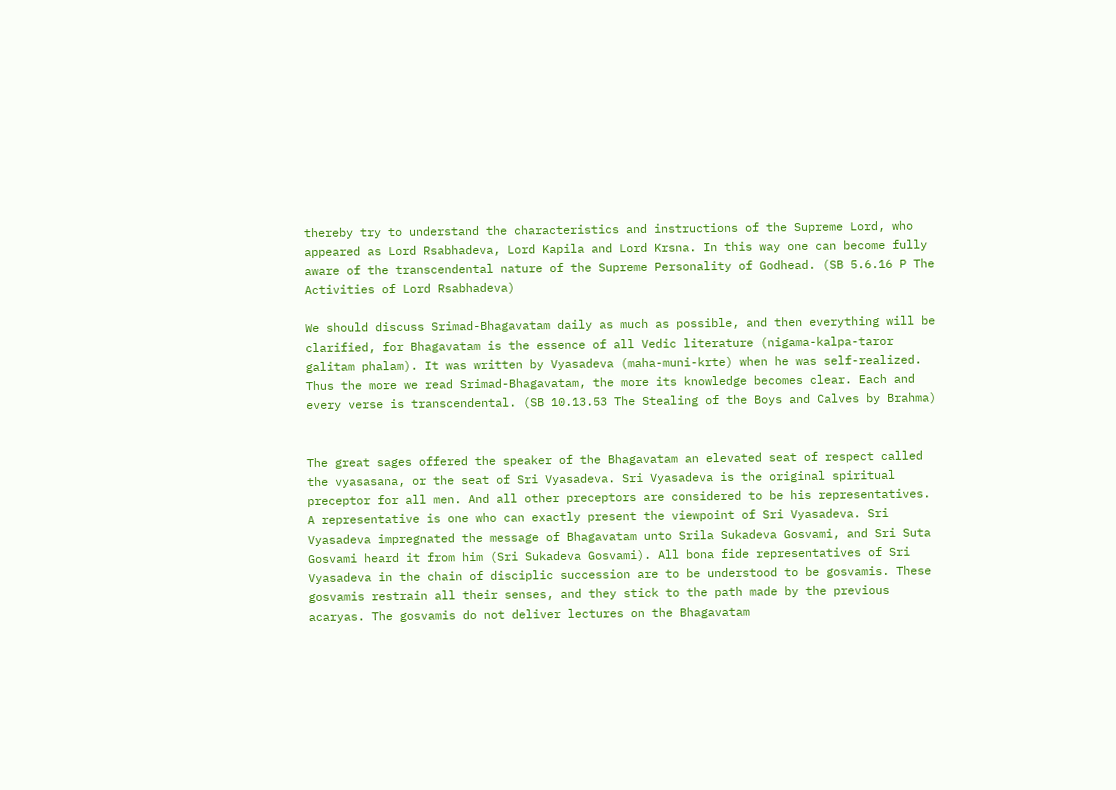thereby try to understand the characteristics and instructions of the Supreme Lord, who appeared as Lord Rsabhadeva, Lord Kapila and Lord Krsna. In this way one can become fully aware of the transcendental nature of the Supreme Personality of Godhead. (SB 5.6.16 P The Activities of Lord Rsabhadeva)

We should discuss Srimad-Bhagavatam daily as much as possible, and then everything will be clarified, for Bhagavatam is the essence of all Vedic literature (nigama-kalpa-taror galitam phalam). It was written by Vyasadeva (maha-muni-krte) when he was self-realized. Thus the more we read Srimad-Bhagavatam, the more its knowledge becomes clear. Each and every verse is transcendental. (SB 10.13.53 The Stealing of the Boys and Calves by Brahma)


The great sages offered the speaker of the Bhagavatam an elevated seat of respect called the vyasasana, or the seat of Sri Vyasadeva. Sri Vyasadeva is the original spiritual preceptor for all men. And all other preceptors are considered to be his representatives. A representative is one who can exactly present the viewpoint of Sri Vyasadeva. Sri Vyasadeva impregnated the message of Bhagavatam unto Srila Sukadeva Gosvami, and Sri Suta Gosvami heard it from him (Sri Sukadeva Gosvami). All bona fide representatives of Sri Vyasadeva in the chain of disciplic succession are to be understood to be gosvamis. These gosvamis restrain all their senses, and they stick to the path made by the previous acaryas. The gosvamis do not deliver lectures on the Bhagavatam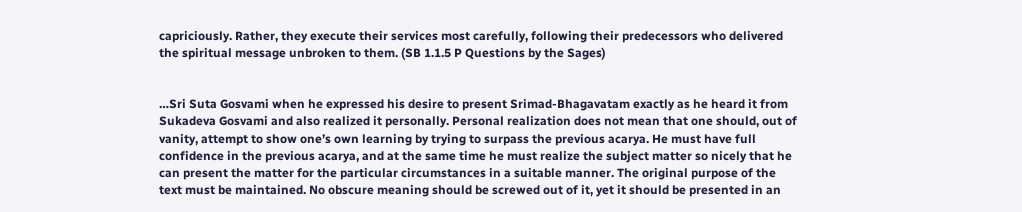capriciously. Rather, they execute their services most carefully, following their predecessors who delivered the spiritual message unbroken to them. (SB 1.1.5 P Questions by the Sages)


…Sri Suta Gosvami when he expressed his desire to present Srimad-Bhagavatam exactly as he heard it from Sukadeva Gosvami and also realized it personally. Personal realization does not mean that one should, out of vanity, attempt to show one’s own learning by trying to surpass the previous acarya. He must have full confidence in the previous acarya, and at the same time he must realize the subject matter so nicely that he can present the matter for the particular circumstances in a suitable manner. The original purpose of the text must be maintained. No obscure meaning should be screwed out of it, yet it should be presented in an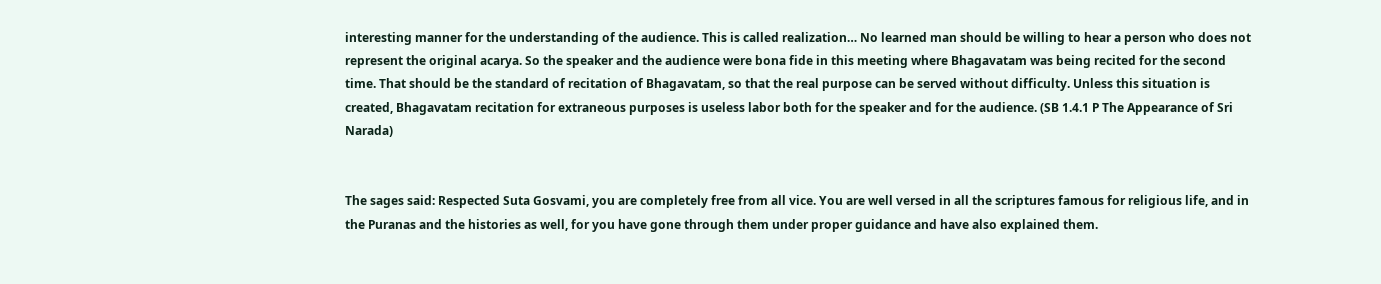interesting manner for the understanding of the audience. This is called realization… No learned man should be willing to hear a person who does not represent the original acarya. So the speaker and the audience were bona fide in this meeting where Bhagavatam was being recited for the second time. That should be the standard of recitation of Bhagavatam, so that the real purpose can be served without difficulty. Unless this situation is created, Bhagavatam recitation for extraneous purposes is useless labor both for the speaker and for the audience. (SB 1.4.1 P The Appearance of Sri Narada)


The sages said: Respected Suta Gosvami, you are completely free from all vice. You are well versed in all the scriptures famous for religious life, and in the Puranas and the histories as well, for you have gone through them under proper guidance and have also explained them.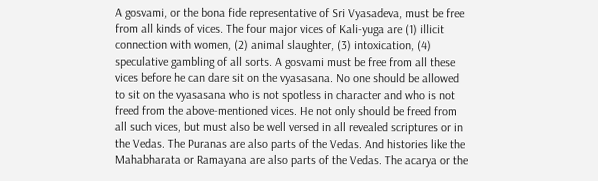A gosvami, or the bona fide representative of Sri Vyasadeva, must be free from all kinds of vices. The four major vices of Kali-yuga are (1) illicit connection with women, (2) animal slaughter, (3) intoxication, (4) speculative gambling of all sorts. A gosvami must be free from all these vices before he can dare sit on the vyasasana. No one should be allowed to sit on the vyasasana who is not spotless in character and who is not freed from the above-mentioned vices. He not only should be freed from all such vices, but must also be well versed in all revealed scriptures or in the Vedas. The Puranas are also parts of the Vedas. And histories like the Mahabharata or Ramayana are also parts of the Vedas. The acarya or the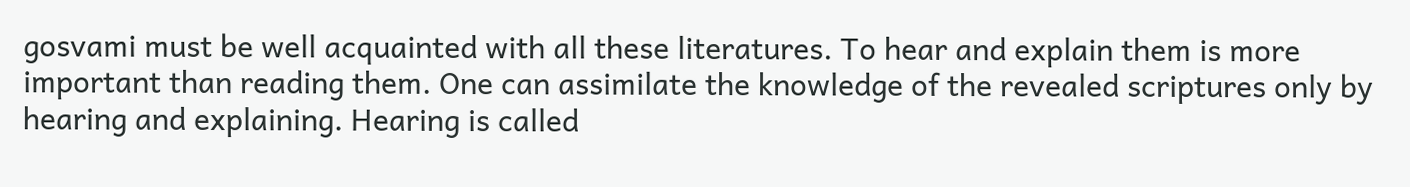gosvami must be well acquainted with all these literatures. To hear and explain them is more important than reading them. One can assimilate the knowledge of the revealed scriptures only by hearing and explaining. Hearing is called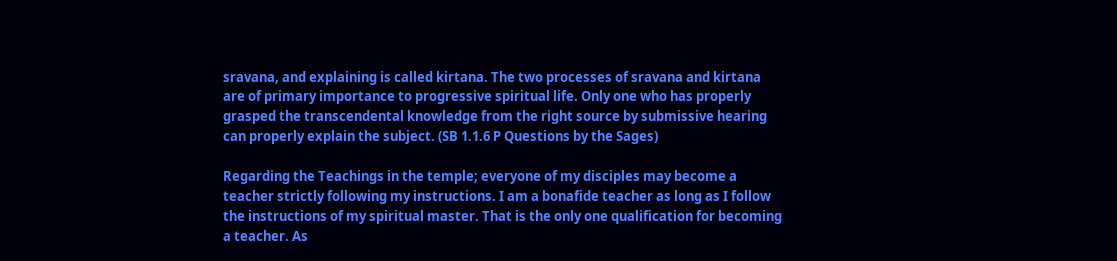sravana, and explaining is called kirtana. The two processes of sravana and kirtana are of primary importance to progressive spiritual life. Only one who has properly grasped the transcendental knowledge from the right source by submissive hearing can properly explain the subject. (SB 1.1.6 P Questions by the Sages)

Regarding the Teachings in the temple; everyone of my disciples may become a teacher strictly following my instructions. I am a bonafide teacher as long as I follow the instructions of my spiritual master. That is the only one qualification for becoming a teacher. As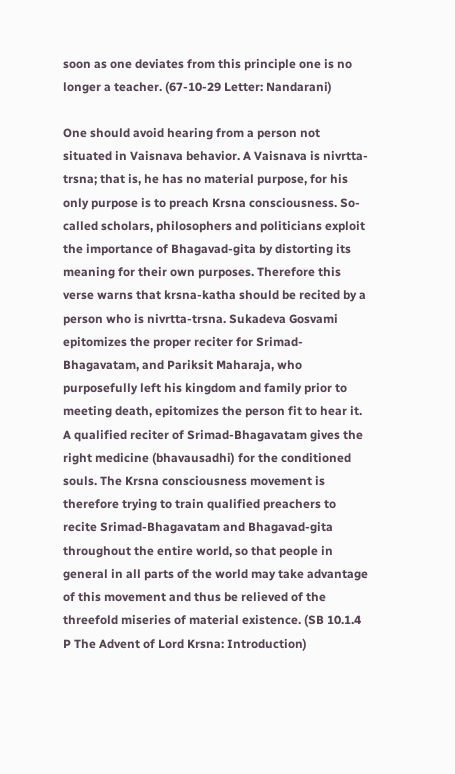soon as one deviates from this principle one is no longer a teacher. (67-10-29 Letter: Nandarani)

One should avoid hearing from a person not situated in Vaisnava behavior. A Vaisnava is nivrtta-trsna; that is, he has no material purpose, for his only purpose is to preach Krsna consciousness. So-called scholars, philosophers and politicians exploit the importance of Bhagavad-gita by distorting its meaning for their own purposes. Therefore this verse warns that krsna-katha should be recited by a person who is nivrtta-trsna. Sukadeva Gosvami epitomizes the proper reciter for Srimad-Bhagavatam, and Pariksit Maharaja, who purposefully left his kingdom and family prior to meeting death, epitomizes the person fit to hear it. A qualified reciter of Srimad-Bhagavatam gives the right medicine (bhavausadhi) for the conditioned souls. The Krsna consciousness movement is therefore trying to train qualified preachers to recite Srimad-Bhagavatam and Bhagavad-gita throughout the entire world, so that people in general in all parts of the world may take advantage of this movement and thus be relieved of the threefold miseries of material existence. (SB 10.1.4 P The Advent of Lord Krsna: Introduction)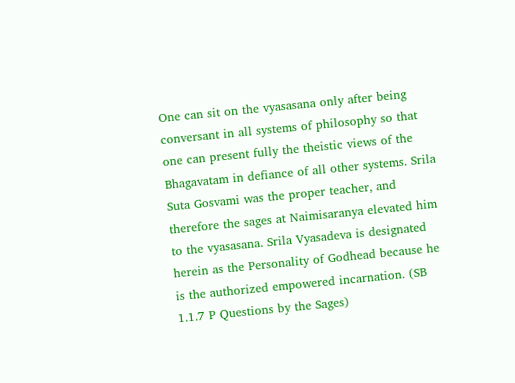One can sit on the vyasasana only after being conversant in all systems of philosophy so that one can present fully the theistic views of the Bhagavatam in defiance of all other systems. Srila Suta Gosvami was the proper teacher, and therefore the sages at Naimisaranya elevated him to the vyasasana. Srila Vyasadeva is designated herein as the Personality of Godhead because he is the authorized empowered incarnation. (SB 1.1.7 P Questions by the Sages)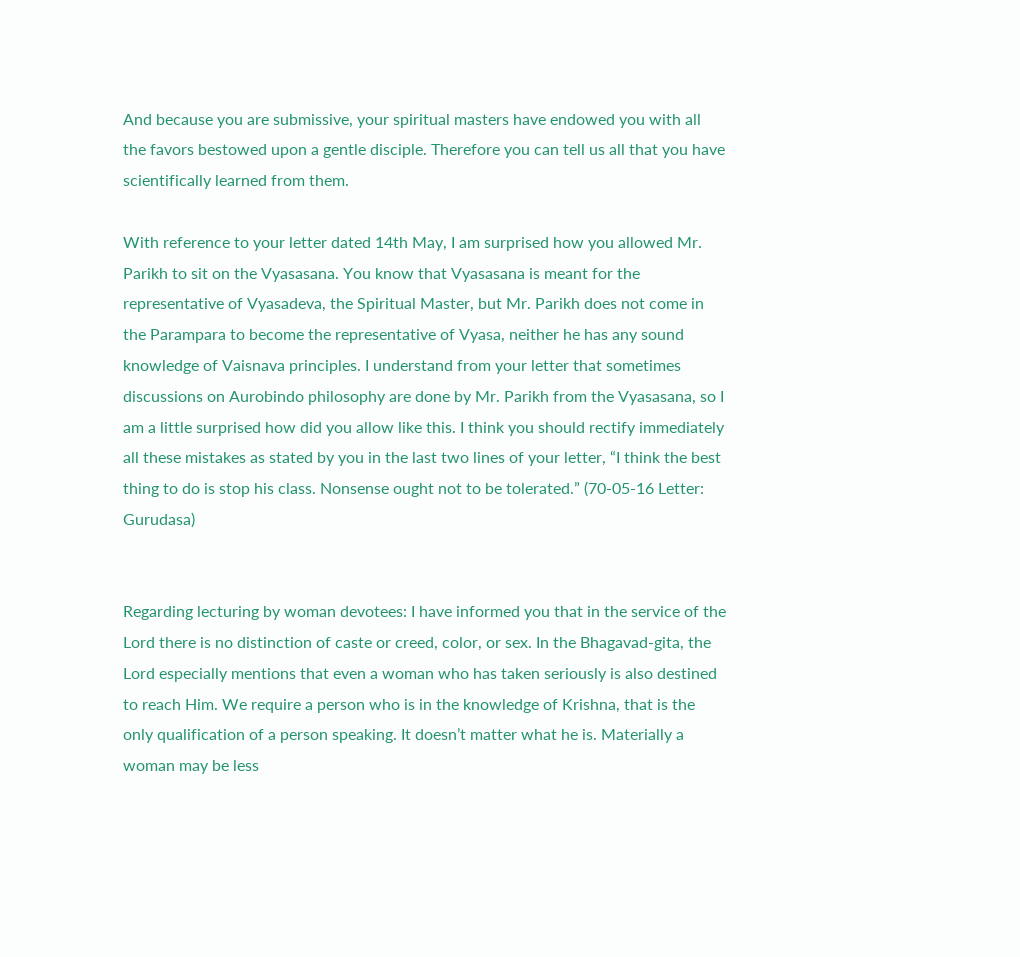And because you are submissive, your spiritual masters have endowed you with all the favors bestowed upon a gentle disciple. Therefore you can tell us all that you have scientifically learned from them.

With reference to your letter dated 14th May, I am surprised how you allowed Mr. Parikh to sit on the Vyasasana. You know that Vyasasana is meant for the representative of Vyasadeva, the Spiritual Master, but Mr. Parikh does not come in the Parampara to become the representative of Vyasa, neither he has any sound knowledge of Vaisnava principles. I understand from your letter that sometimes discussions on Aurobindo philosophy are done by Mr. Parikh from the Vyasasana, so I am a little surprised how did you allow like this. I think you should rectify immediately all these mistakes as stated by you in the last two lines of your letter, “I think the best thing to do is stop his class. Nonsense ought not to be tolerated.” (70-05-16 Letter: Gurudasa)


Regarding lecturing by woman devotees: I have informed you that in the service of the Lord there is no distinction of caste or creed, color, or sex. In the Bhagavad-gita, the Lord especially mentions that even a woman who has taken seriously is also destined to reach Him. We require a person who is in the knowledge of Krishna, that is the only qualification of a person speaking. It doesn’t matter what he is. Materially a woman may be less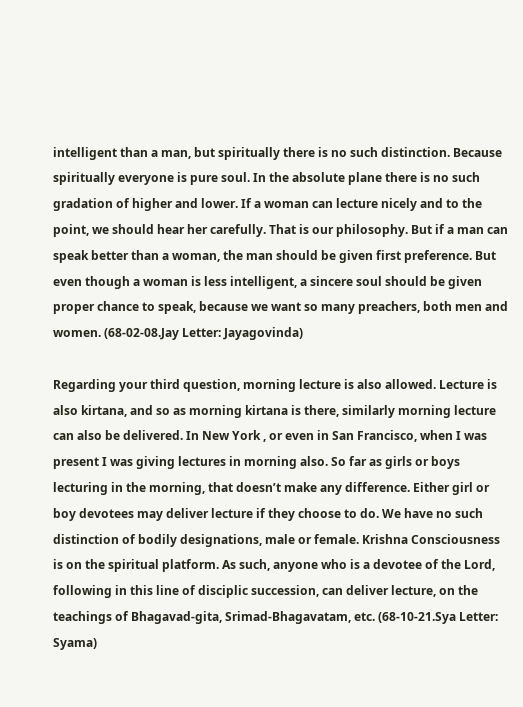intelligent than a man, but spiritually there is no such distinction. Because spiritually everyone is pure soul. In the absolute plane there is no such gradation of higher and lower. If a woman can lecture nicely and to the point, we should hear her carefully. That is our philosophy. But if a man can speak better than a woman, the man should be given first preference. But even though a woman is less intelligent, a sincere soul should be given proper chance to speak, because we want so many preachers, both men and women. (68-02-08.Jay Letter: Jayagovinda)

Regarding your third question, morning lecture is also allowed. Lecture is also kirtana, and so as morning kirtana is there, similarly morning lecture can also be delivered. In New York , or even in San Francisco, when I was present I was giving lectures in morning also. So far as girls or boys lecturing in the morning, that doesn’t make any difference. Either girl or boy devotees may deliver lecture if they choose to do. We have no such distinction of bodily designations, male or female. Krishna Consciousness is on the spiritual platform. As such, anyone who is a devotee of the Lord, following in this line of disciplic succession, can deliver lecture, on the teachings of Bhagavad-gita, Srimad-Bhagavatam, etc. (68-10-21.Sya Letter: Syama)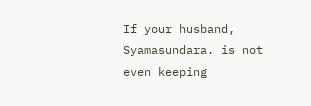If your husband, Syamasundara. is not even keeping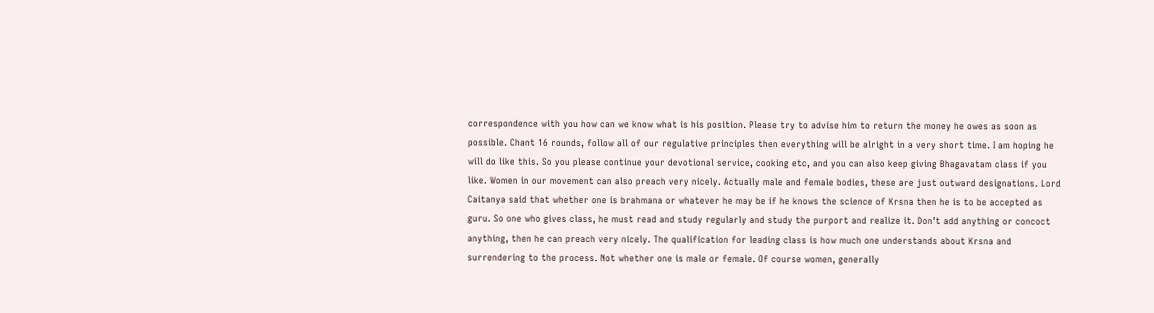correspondence with you how can we know what is his position. Please try to advise him to return the money he owes as soon as possible. Chant 16 rounds, follow all of our regulative principles then everything will be alright in a very short time. I am hoping he will do like this. So you please continue your devotional service, cooking etc, and you can also keep giving Bhagavatam class if you like. Women in our movement can also preach very nicely. Actually male and female bodies, these are just outward designations. Lord Caitanya said that whether one is brahmana or whatever he may be if he knows the science of Krsna then he is to be accepted as guru. So one who gives class, he must read and study regularly and study the purport and realize it. Don’t add anything or concoct anything, then he can preach very nicely. The qualification for leading class is how much one understands about Krsna and surrendering to the process. Not whether one is male or female. Of course women, generally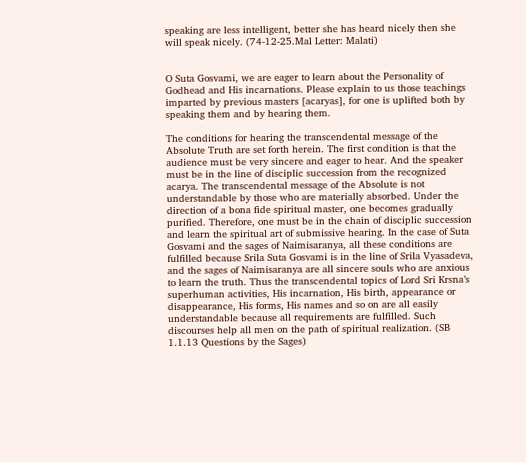speaking are less intelligent, better she has heard nicely then she will speak nicely. (74-12-25.Mal Letter: Malati)


O Suta Gosvami, we are eager to learn about the Personality of Godhead and His incarnations. Please explain to us those teachings imparted by previous masters [acaryas], for one is uplifted both by speaking them and by hearing them.

The conditions for hearing the transcendental message of the Absolute Truth are set forth herein. The first condition is that the audience must be very sincere and eager to hear. And the speaker must be in the line of disciplic succession from the recognized acarya. The transcendental message of the Absolute is not understandable by those who are materially absorbed. Under the direction of a bona fide spiritual master, one becomes gradually purified. Therefore, one must be in the chain of disciplic succession and learn the spiritual art of submissive hearing. In the case of Suta Gosvami and the sages of Naimisaranya, all these conditions are fulfilled because Srila Suta Gosvami is in the line of Srila Vyasadeva, and the sages of Naimisaranya are all sincere souls who are anxious to learn the truth. Thus the transcendental topics of Lord Sri Krsna’s superhuman activities, His incarnation, His birth, appearance or disappearance, His forms, His names and so on are all easily understandable because all requirements are fulfilled. Such discourses help all men on the path of spiritual realization. (SB 1.1.13 Questions by the Sages)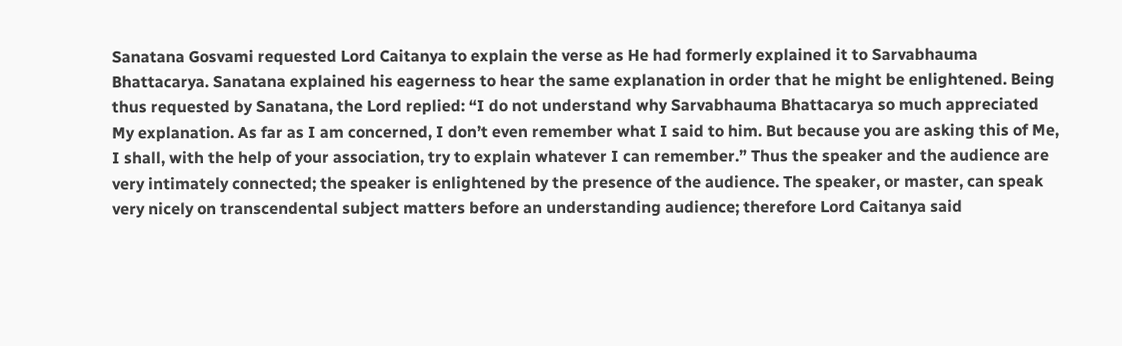Sanatana Gosvami requested Lord Caitanya to explain the verse as He had formerly explained it to Sarvabhauma Bhattacarya. Sanatana explained his eagerness to hear the same explanation in order that he might be enlightened. Being thus requested by Sanatana, the Lord replied: “I do not understand why Sarvabhauma Bhattacarya so much appreciated My explanation. As far as I am concerned, I don’t even remember what I said to him. But because you are asking this of Me, I shall, with the help of your association, try to explain whatever I can remember.” Thus the speaker and the audience are very intimately connected; the speaker is enlightened by the presence of the audience. The speaker, or master, can speak very nicely on transcendental subject matters before an understanding audience; therefore Lord Caitanya said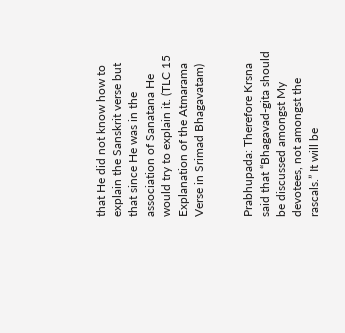that He did not know how to explain the Sanskrit verse but that since He was in the association of Sanatana He would try to explain it. (TLC 15 Explanation of the Atmarama Verse in Srimad Bhagavatam)


Prabhupada: Therefore Krsna said that “Bhagavad-gita should be discussed amongst My devotees, not amongst the rascals.” It will be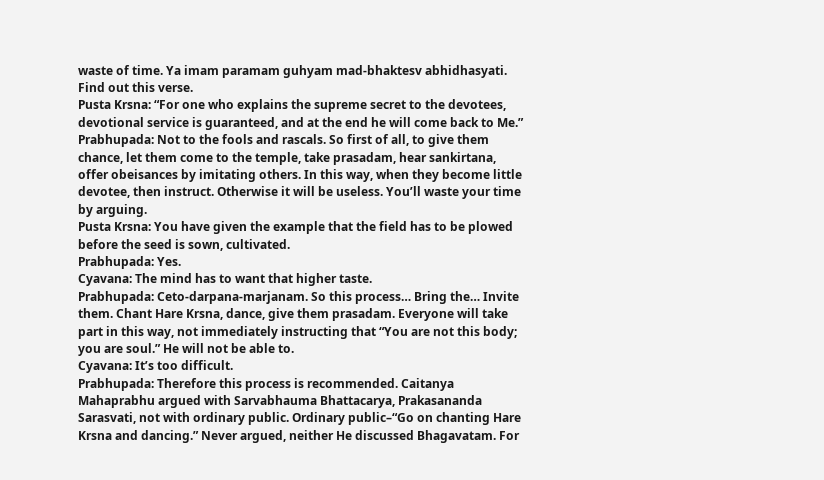waste of time. Ya imam paramam guhyam mad-bhaktesv abhidhasyati. Find out this verse.
Pusta Krsna: “For one who explains the supreme secret to the devotees, devotional service is guaranteed, and at the end he will come back to Me.”
Prabhupada: Not to the fools and rascals. So first of all, to give them chance, let them come to the temple, take prasadam, hear sankirtana, offer obeisances by imitating others. In this way, when they become little devotee, then instruct. Otherwise it will be useless. You’ll waste your time by arguing.
Pusta Krsna: You have given the example that the field has to be plowed before the seed is sown, cultivated.
Prabhupada: Yes.
Cyavana: The mind has to want that higher taste.
Prabhupada: Ceto-darpana-marjanam. So this process… Bring the… Invite them. Chant Hare Krsna, dance, give them prasadam. Everyone will take part in this way, not immediately instructing that “You are not this body; you are soul.” He will not be able to.
Cyavana: It’s too difficult.
Prabhupada: Therefore this process is recommended. Caitanya Mahaprabhu argued with Sarvabhauma Bhattacarya, Prakasananda Sarasvati, not with ordinary public. Ordinary public–“Go on chanting Hare Krsna and dancing.” Never argued, neither He discussed Bhagavatam. For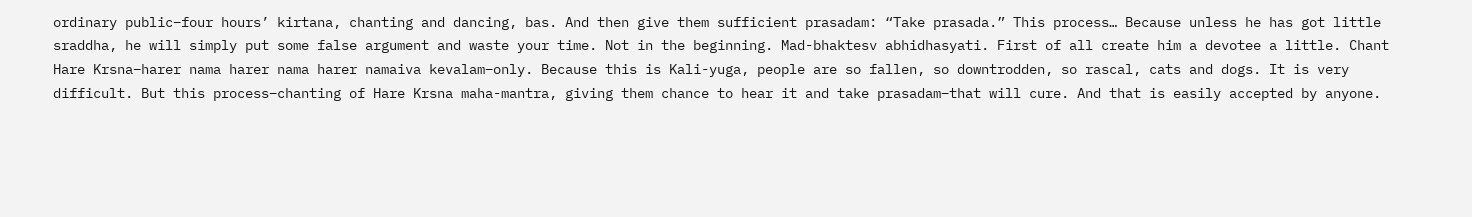ordinary public–four hours’ kirtana, chanting and dancing, bas. And then give them sufficient prasadam: “Take prasada.” This process… Because unless he has got little sraddha, he will simply put some false argument and waste your time. Not in the beginning. Mad-bhaktesv abhidhasyati. First of all create him a devotee a little. Chant Hare Krsna–harer nama harer nama harer namaiva kevalam–only. Because this is Kali-yuga, people are so fallen, so downtrodden, so rascal, cats and dogs. It is very difficult. But this process–chanting of Hare Krsna maha-mantra, giving them chance to hear it and take prasadam–that will cure. And that is easily accepted by anyone.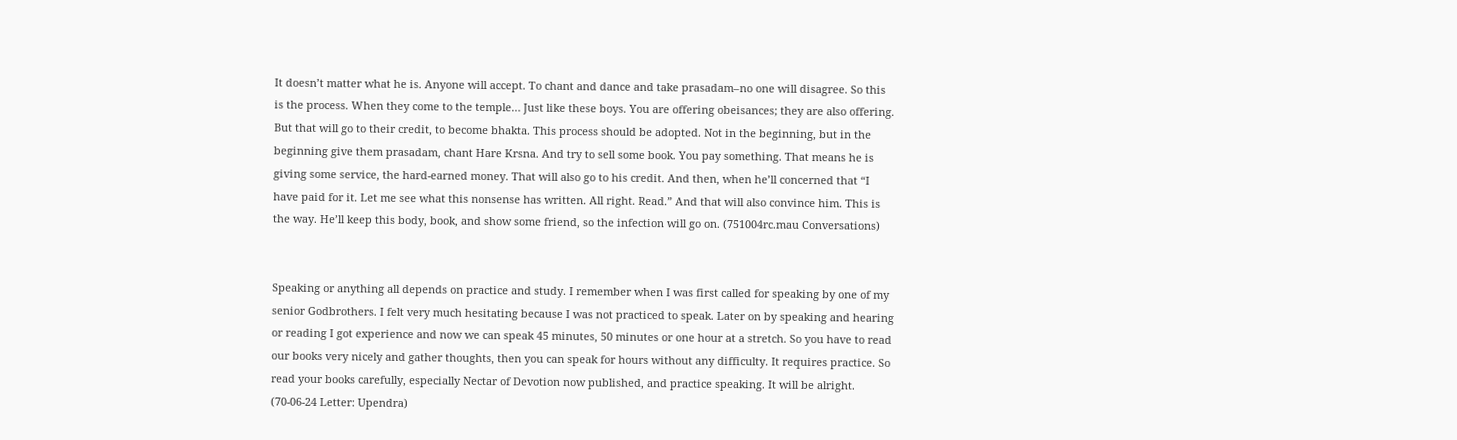It doesn’t matter what he is. Anyone will accept. To chant and dance and take prasadam–no one will disagree. So this is the process. When they come to the temple… Just like these boys. You are offering obeisances; they are also offering. But that will go to their credit, to become bhakta. This process should be adopted. Not in the beginning, but in the beginning give them prasadam, chant Hare Krsna. And try to sell some book. You pay something. That means he is giving some service, the hard-earned money. That will also go to his credit. And then, when he’ll concerned that “I have paid for it. Let me see what this nonsense has written. All right. Read.” And that will also convince him. This is the way. He’ll keep this body, book, and show some friend, so the infection will go on. (751004rc.mau Conversations)


Speaking or anything all depends on practice and study. I remember when I was first called for speaking by one of my senior Godbrothers. I felt very much hesitating because I was not practiced to speak. Later on by speaking and hearing or reading I got experience and now we can speak 45 minutes, 50 minutes or one hour at a stretch. So you have to read our books very nicely and gather thoughts, then you can speak for hours without any difficulty. It requires practice. So read your books carefully, especially Nectar of Devotion now published, and practice speaking. It will be alright. (70-06-24 Letter: Upendra)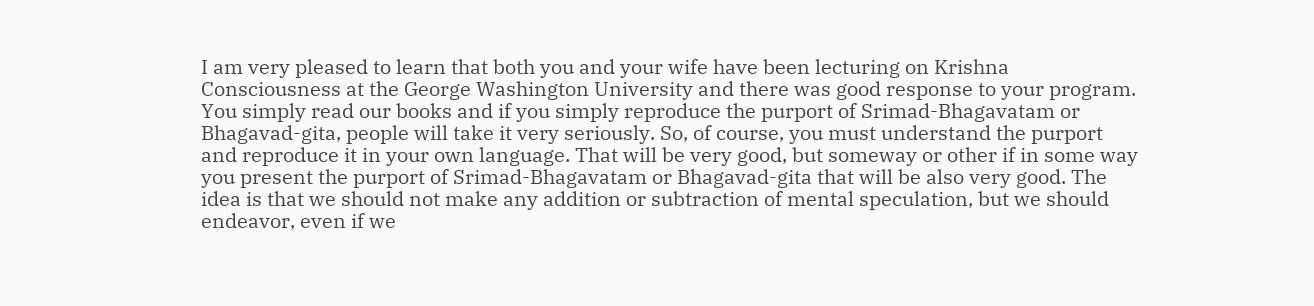I am very pleased to learn that both you and your wife have been lecturing on Krishna Consciousness at the George Washington University and there was good response to your program. You simply read our books and if you simply reproduce the purport of Srimad-Bhagavatam or Bhagavad-gita, people will take it very seriously. So, of course, you must understand the purport and reproduce it in your own language. That will be very good, but someway or other if in some way you present the purport of Srimad-Bhagavatam or Bhagavad-gita that will be also very good. The idea is that we should not make any addition or subtraction of mental speculation, but we should endeavor, even if we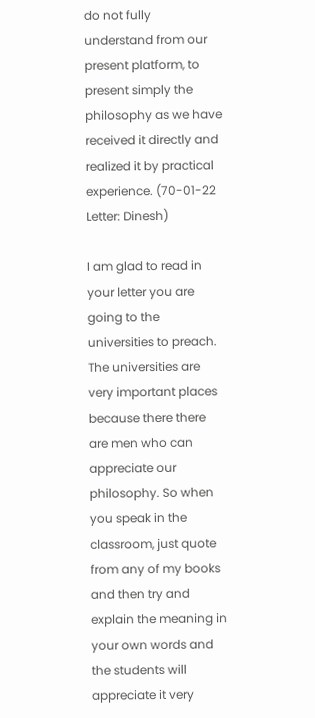do not fully understand from our present platform, to present simply the philosophy as we have received it directly and realized it by practical experience. (70-01-22 Letter: Dinesh)

I am glad to read in your letter you are going to the universities to preach. The universities are very important places because there there are men who can appreciate our philosophy. So when you speak in the classroom, just quote from any of my books and then try and explain the meaning in your own words and the students will appreciate it very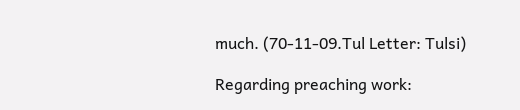much. (70-11-09.Tul Letter: Tulsi)

Regarding preaching work: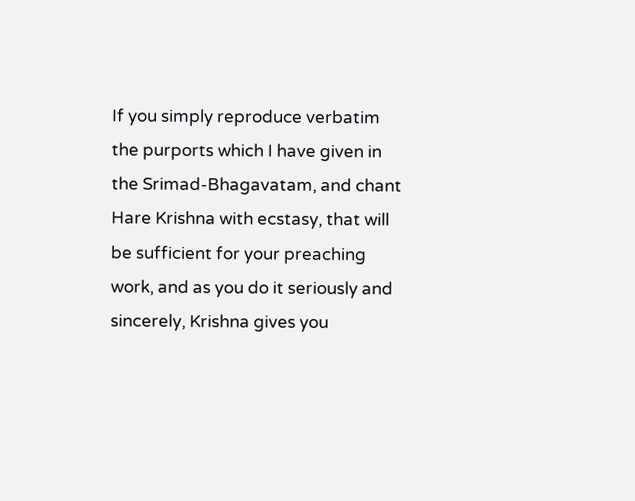If you simply reproduce verbatim the purports which I have given in the Srimad-Bhagavatam, and chant Hare Krishna with ecstasy, that will be sufficient for your preaching work, and as you do it seriously and sincerely, Krishna gives you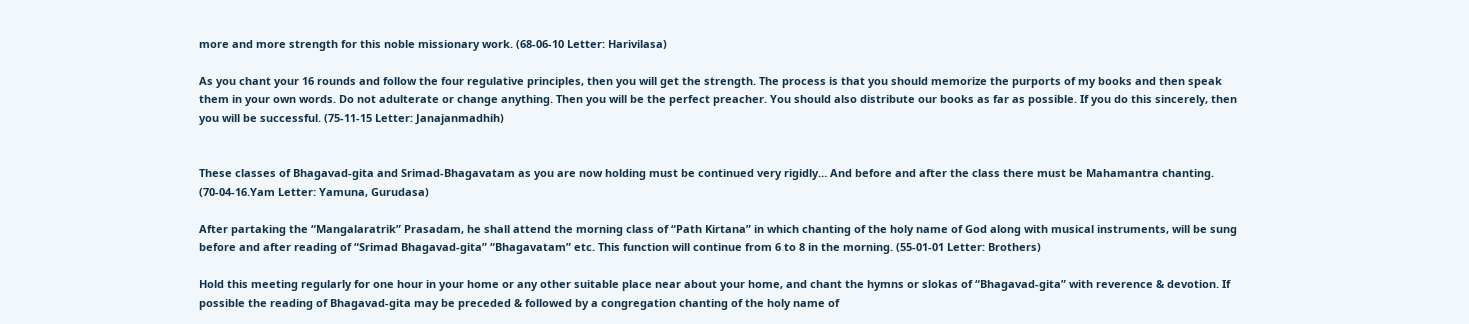more and more strength for this noble missionary work. (68-06-10 Letter: Harivilasa)

As you chant your 16 rounds and follow the four regulative principles, then you will get the strength. The process is that you should memorize the purports of my books and then speak them in your own words. Do not adulterate or change anything. Then you will be the perfect preacher. You should also distribute our books as far as possible. If you do this sincerely, then you will be successful. (75-11-15 Letter: Janajanmadhih)


These classes of Bhagavad-gita and Srimad-Bhagavatam as you are now holding must be continued very rigidly… And before and after the class there must be Mahamantra chanting. (70-04-16.Yam Letter: Yamuna, Gurudasa)

After partaking the “Mangalaratrik” Prasadam, he shall attend the morning class of “Path Kirtana” in which chanting of the holy name of God along with musical instruments, will be sung before and after reading of “Srimad Bhagavad-gita” “Bhagavatam” etc. This function will continue from 6 to 8 in the morning. (55-01-01 Letter: Brothers)

Hold this meeting regularly for one hour in your home or any other suitable place near about your home, and chant the hymns or slokas of “Bhagavad-gita” with reverence & devotion. If possible the reading of Bhagavad-gita may be preceded & followed by a congregation chanting of the holy name of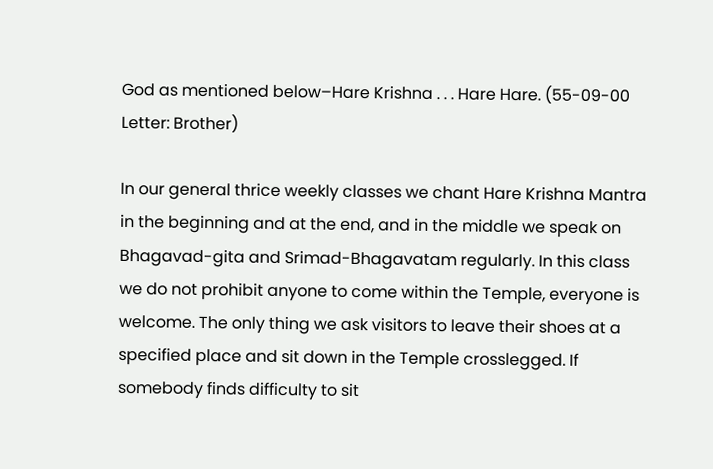God as mentioned below–Hare Krishna . . . Hare Hare. (55-09-00 Letter: Brother)

In our general thrice weekly classes we chant Hare Krishna Mantra in the beginning and at the end, and in the middle we speak on Bhagavad-gita and Srimad-Bhagavatam regularly. In this class we do not prohibit anyone to come within the Temple, everyone is welcome. The only thing we ask visitors to leave their shoes at a specified place and sit down in the Temple crosslegged. If somebody finds difficulty to sit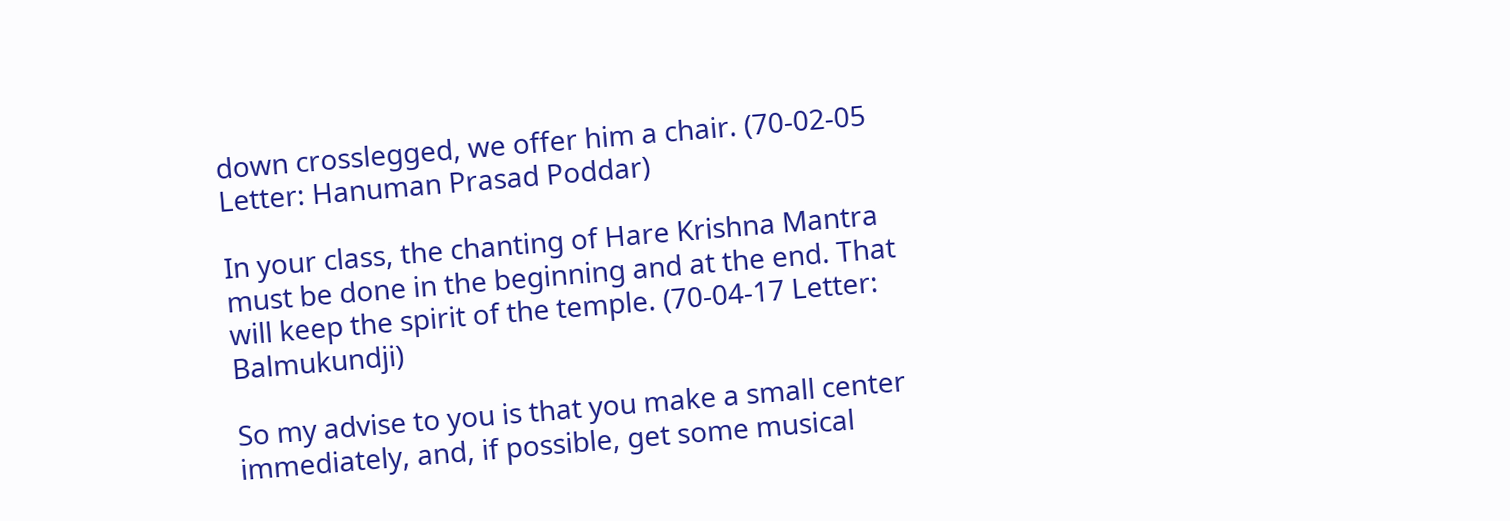down crosslegged, we offer him a chair. (70-02-05 Letter: Hanuman Prasad Poddar)

In your class, the chanting of Hare Krishna Mantra must be done in the beginning and at the end. That will keep the spirit of the temple. (70-04-17 Letter: Balmukundji)

So my advise to you is that you make a small center immediately, and, if possible, get some musical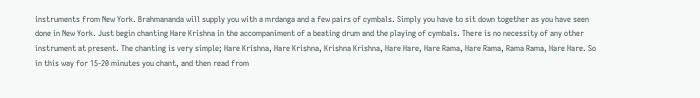instruments from New York. Brahmananda will supply you with a mrdanga and a few pairs of cymbals. Simply you have to sit down together as you have seen done in New York. Just begin chanting Hare Krishna in the accompaniment of a beating drum and the playing of cymbals. There is no necessity of any other instrument at present. The chanting is very simple; Hare Krishna, Hare Krishna, Krishna Krishna, Hare Hare, Hare Rama, Hare Rama, Rama Rama, Hare Hare. So in this way for 15-20 minutes you chant, and then read from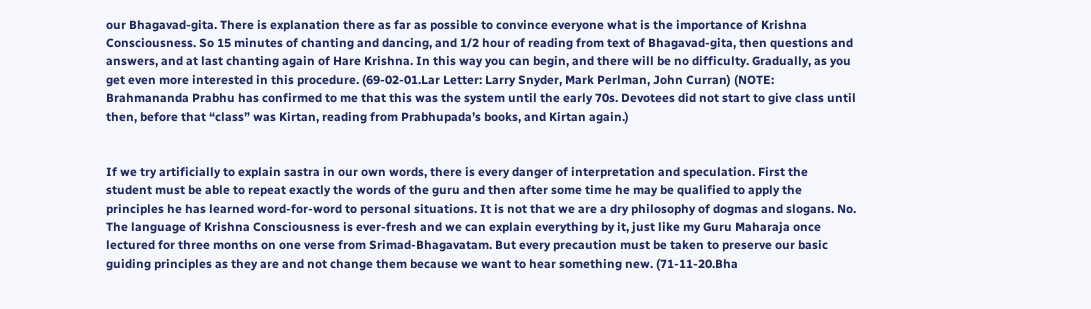our Bhagavad-gita. There is explanation there as far as possible to convince everyone what is the importance of Krishna Consciousness. So 15 minutes of chanting and dancing, and 1/2 hour of reading from text of Bhagavad-gita, then questions and answers, and at last chanting again of Hare Krishna. In this way you can begin, and there will be no difficulty. Gradually, as you get even more interested in this procedure. (69-02-01.Lar Letter: Larry Snyder, Mark Perlman, John Curran) (NOTE: Brahmananda Prabhu has confirmed to me that this was the system until the early 70s. Devotees did not start to give class until then, before that “class” was Kirtan, reading from Prabhupada’s books, and Kirtan again.)


If we try artificially to explain sastra in our own words, there is every danger of interpretation and speculation. First the student must be able to repeat exactly the words of the guru and then after some time he may be qualified to apply the principles he has learned word-for-word to personal situations. It is not that we are a dry philosophy of dogmas and slogans. No. The language of Krishna Consciousness is ever-fresh and we can explain everything by it, just like my Guru Maharaja once lectured for three months on one verse from Srimad-Bhagavatam. But every precaution must be taken to preserve our basic guiding principles as they are and not change them because we want to hear something new. (71-11-20.Bha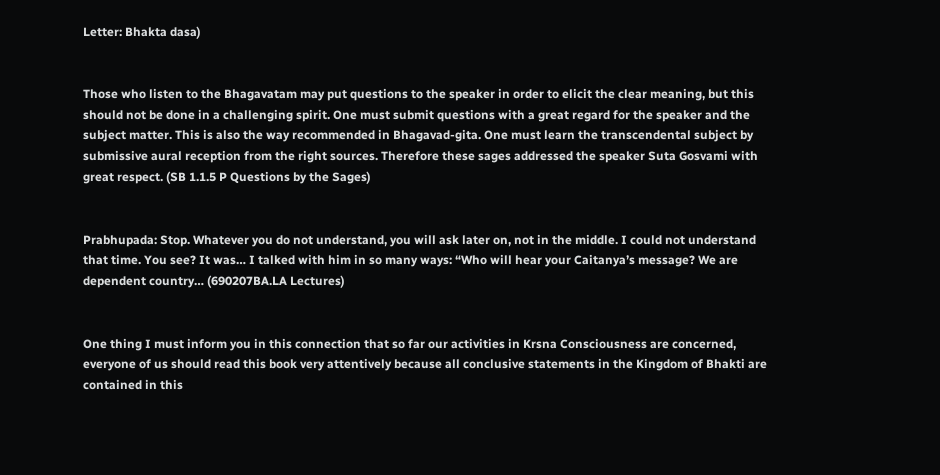Letter: Bhakta dasa)


Those who listen to the Bhagavatam may put questions to the speaker in order to elicit the clear meaning, but this should not be done in a challenging spirit. One must submit questions with a great regard for the speaker and the subject matter. This is also the way recommended in Bhagavad-gita. One must learn the transcendental subject by submissive aural reception from the right sources. Therefore these sages addressed the speaker Suta Gosvami with great respect. (SB 1.1.5 P Questions by the Sages)


Prabhupada: Stop. Whatever you do not understand, you will ask later on, not in the middle. I could not understand that time. You see? It was… I talked with him in so many ways: “Who will hear your Caitanya’s message? We are dependent country… (690207BA.LA Lectures)


One thing I must inform you in this connection that so far our activities in Krsna Consciousness are concerned, everyone of us should read this book very attentively because all conclusive statements in the Kingdom of Bhakti are contained in this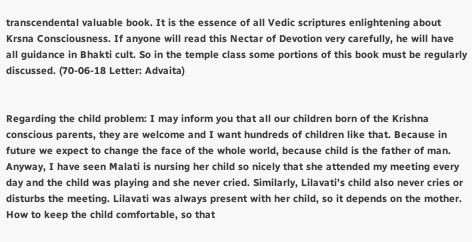transcendental valuable book. It is the essence of all Vedic scriptures enlightening about Krsna Consciousness. If anyone will read this Nectar of Devotion very carefully, he will have all guidance in Bhakti cult. So in the temple class some portions of this book must be regularly discussed. (70-06-18 Letter: Advaita)


Regarding the child problem: I may inform you that all our children born of the Krishna conscious parents, they are welcome and I want hundreds of children like that. Because in future we expect to change the face of the whole world, because child is the father of man. Anyway, I have seen Malati is nursing her child so nicely that she attended my meeting every day and the child was playing and she never cried. Similarly, Lilavati’s child also never cries or disturbs the meeting. Lilavati was always present with her child, so it depends on the mother. How to keep the child comfortable, so that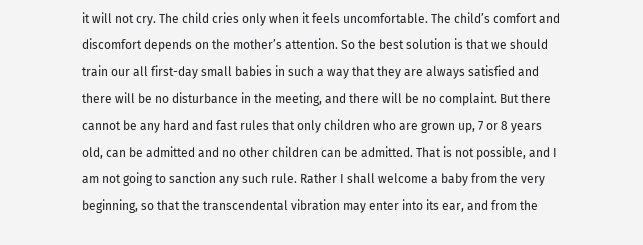it will not cry. The child cries only when it feels uncomfortable. The child’s comfort and discomfort depends on the mother’s attention. So the best solution is that we should train our all first-day small babies in such a way that they are always satisfied and there will be no disturbance in the meeting, and there will be no complaint. But there cannot be any hard and fast rules that only children who are grown up, 7 or 8 years old, can be admitted and no other children can be admitted. That is not possible, and I am not going to sanction any such rule. Rather I shall welcome a baby from the very beginning, so that the transcendental vibration may enter into its ear, and from the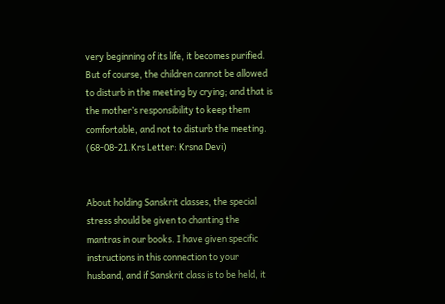very beginning of its life, it becomes purified. But of course, the children cannot be allowed to disturb in the meeting by crying; and that is the mother’s responsibility to keep them comfortable, and not to disturb the meeting. (68-08-21.Krs Letter: Krsna Devi)


About holding Sanskrit classes, the special stress should be given to chanting the mantras in our books. I have given specific instructions in this connection to your husband, and if Sanskrit class is to be held, it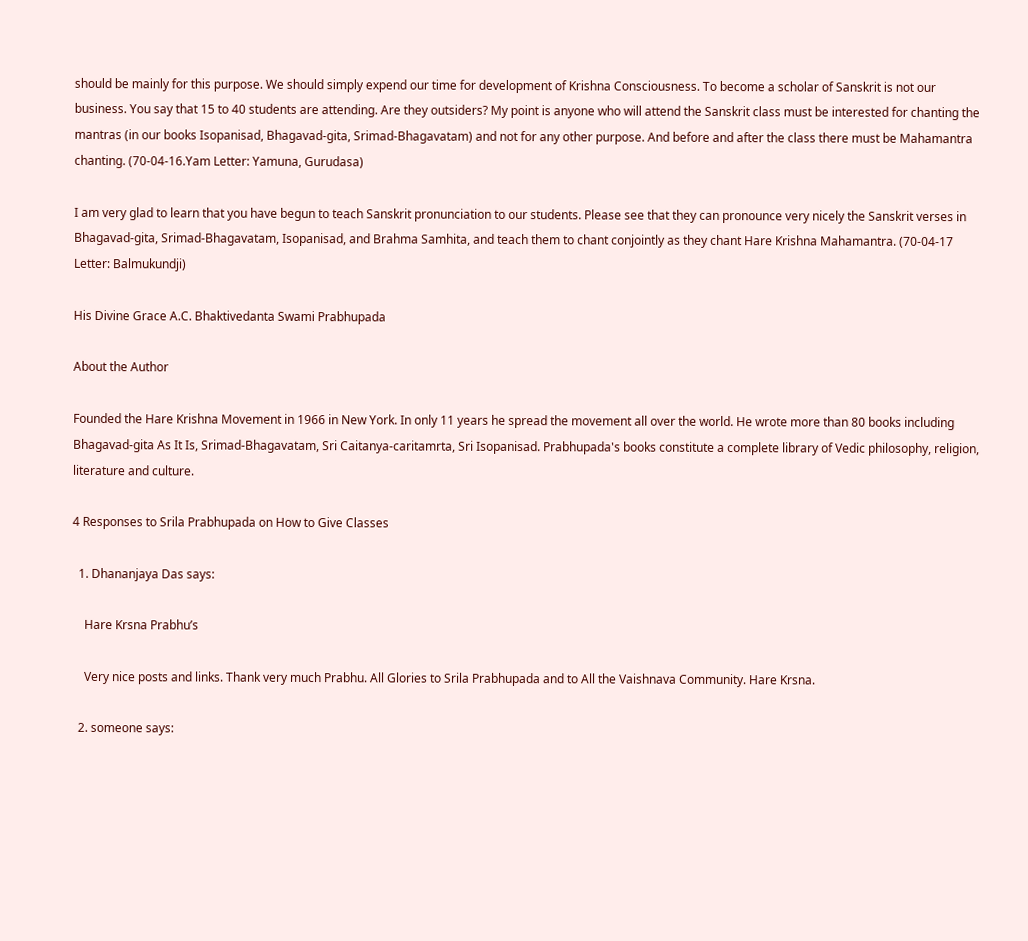should be mainly for this purpose. We should simply expend our time for development of Krishna Consciousness. To become a scholar of Sanskrit is not our business. You say that 15 to 40 students are attending. Are they outsiders? My point is anyone who will attend the Sanskrit class must be interested for chanting the mantras (in our books Isopanisad, Bhagavad-gita, Srimad-Bhagavatam) and not for any other purpose. And before and after the class there must be Mahamantra chanting. (70-04-16.Yam Letter: Yamuna, Gurudasa)

I am very glad to learn that you have begun to teach Sanskrit pronunciation to our students. Please see that they can pronounce very nicely the Sanskrit verses in Bhagavad-gita, Srimad-Bhagavatam, Isopanisad, and Brahma Samhita, and teach them to chant conjointly as they chant Hare Krishna Mahamantra. (70-04-17 Letter: Balmukundji)

His Divine Grace A.C. Bhaktivedanta Swami Prabhupada

About the Author

Founded the Hare Krishna Movement in 1966 in New York. In only 11 years he spread the movement all over the world. He wrote more than 80 books including Bhagavad-gita As It Is, Srimad-Bhagavatam, Sri Caitanya-caritamrta, Sri Isopanisad. Prabhupada's books constitute a complete library of Vedic philosophy, religion, literature and culture.

4 Responses to Srila Prabhupada on How to Give Classes

  1. Dhananjaya Das says:

    Hare Krsna Prabhu’s

    Very nice posts and links. Thank very much Prabhu. All Glories to Srila Prabhupada and to All the Vaishnava Community. Hare Krsna.

  2. someone says: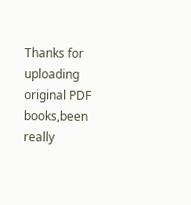Thanks for uploading original PDF books,been really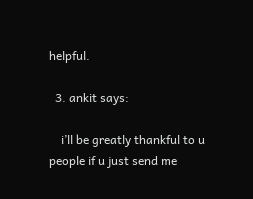helpful.

  3. ankit says:

    i’ll be greatly thankful to u people if u just send me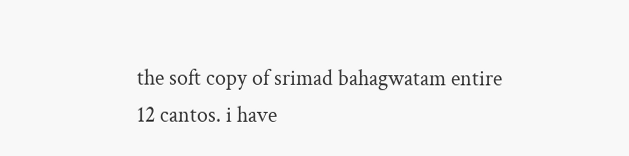the soft copy of srimad bahagwatam entire 12 cantos. i have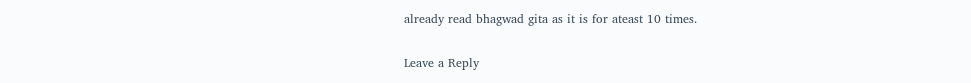already read bhagwad gita as it is for ateast 10 times.

Leave a Reply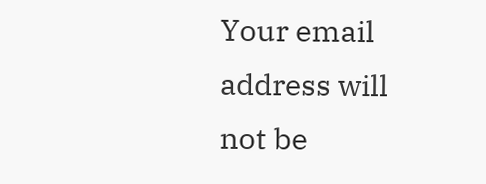Your email address will not be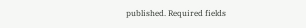published. Required fields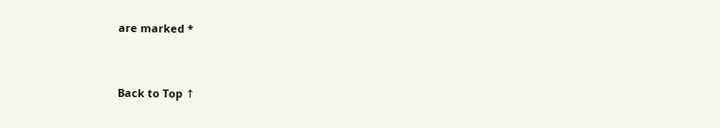are marked *


Back to Top ↑